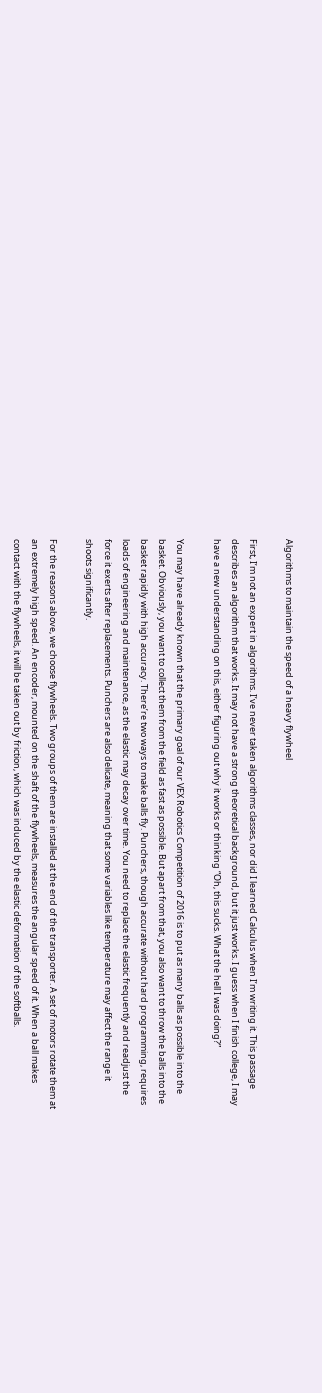Algorithms to maintain the speed of a heavy flywheel

First, I’m not an expert in algorithms. I’ve never taken algorithms classes, nor did I learned Calculus when I’m writing it. This passage describes an algorithm that works. It may not have a strong theoretical background, but it just works. I guess when I finish college, I may have a new understanding on this, either figuring out why it works or thinking “Oh, this sucks. What the hell I was doing?”

You may have already known that the primary goal of our VEX Robotics Competition of 2016 is to put as many balls as possible into the basket. Obviously, you want to collect them from the field as fast as possible. But apart from that, you also want to throw the balls into the basket rapidly with high accuracy. There’re two ways to make balls fly. Punchers, though accurate without hard programming, requires loads of engineering and maintenance, as the elastic may decay over time. You need to replace the elastic frequently and readjust the force it exerts after replacements. Punchers are also delicate, meaning that some variables like temperature may affect the range it shoots significantly.

For the reasons above, we choose flywheels. Two groups of them are installed at the end of the transporter. A set of motors rotate them at an extremely high speed. An encoder, mounted on the shaft of the flywheels, measures the angular speed of it. When a ball makes contact with the flywheels, it will be taken out by friction, which was induced by the elastic deformation of the softballs.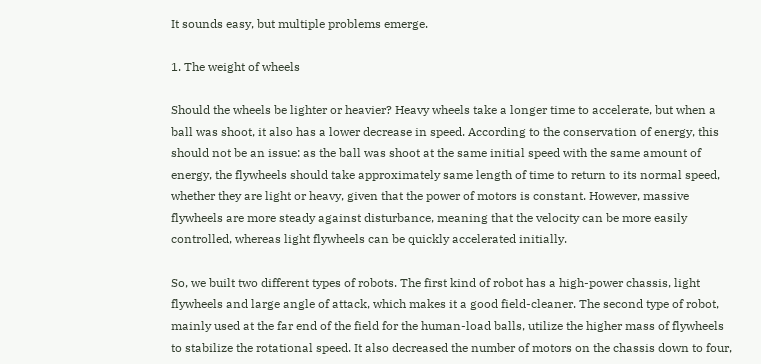It sounds easy, but multiple problems emerge.

1. The weight of wheels

Should the wheels be lighter or heavier? Heavy wheels take a longer time to accelerate, but when a ball was shoot, it also has a lower decrease in speed. According to the conservation of energy, this should not be an issue: as the ball was shoot at the same initial speed with the same amount of energy, the flywheels should take approximately same length of time to return to its normal speed, whether they are light or heavy, given that the power of motors is constant. However, massive flywheels are more steady against disturbance, meaning that the velocity can be more easily controlled, whereas light flywheels can be quickly accelerated initially.

So, we built two different types of robots. The first kind of robot has a high-power chassis, light flywheels and large angle of attack, which makes it a good field-cleaner. The second type of robot, mainly used at the far end of the field for the human-load balls, utilize the higher mass of flywheels to stabilize the rotational speed. It also decreased the number of motors on the chassis down to four,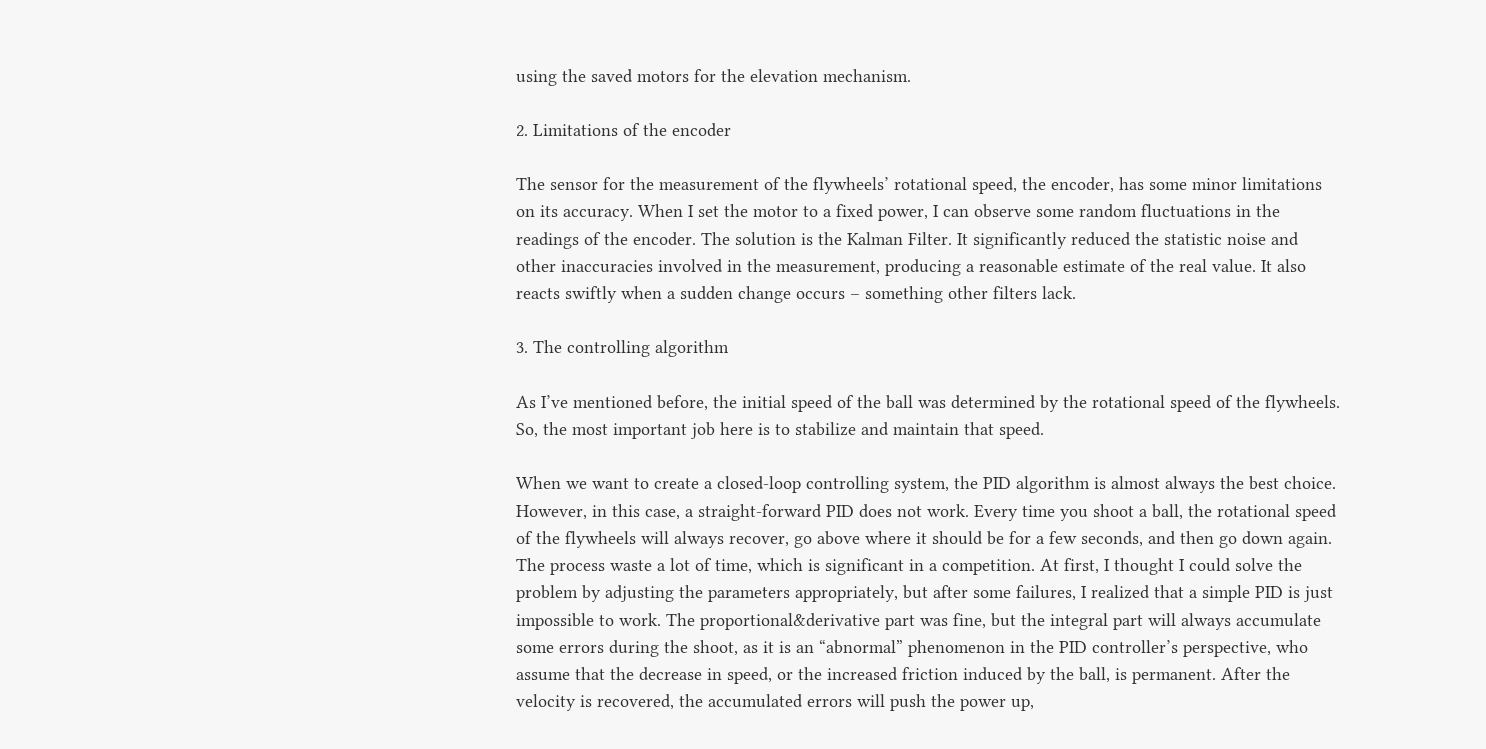using the saved motors for the elevation mechanism.

2. Limitations of the encoder

The sensor for the measurement of the flywheels’ rotational speed, the encoder, has some minor limitations on its accuracy. When I set the motor to a fixed power, I can observe some random fluctuations in the readings of the encoder. The solution is the Kalman Filter. It significantly reduced the statistic noise and other inaccuracies involved in the measurement, producing a reasonable estimate of the real value. It also reacts swiftly when a sudden change occurs – something other filters lack.

3. The controlling algorithm

As I’ve mentioned before, the initial speed of the ball was determined by the rotational speed of the flywheels. So, the most important job here is to stabilize and maintain that speed.

When we want to create a closed-loop controlling system, the PID algorithm is almost always the best choice. However, in this case, a straight-forward PID does not work. Every time you shoot a ball, the rotational speed of the flywheels will always recover, go above where it should be for a few seconds, and then go down again. The process waste a lot of time, which is significant in a competition. At first, I thought I could solve the problem by adjusting the parameters appropriately, but after some failures, I realized that a simple PID is just impossible to work. The proportional&derivative part was fine, but the integral part will always accumulate some errors during the shoot, as it is an “abnormal” phenomenon in the PID controller’s perspective, who assume that the decrease in speed, or the increased friction induced by the ball, is permanent. After the velocity is recovered, the accumulated errors will push the power up,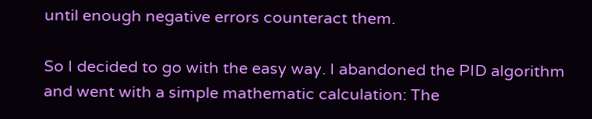until enough negative errors counteract them.

So I decided to go with the easy way. I abandoned the PID algorithm and went with a simple mathematic calculation: The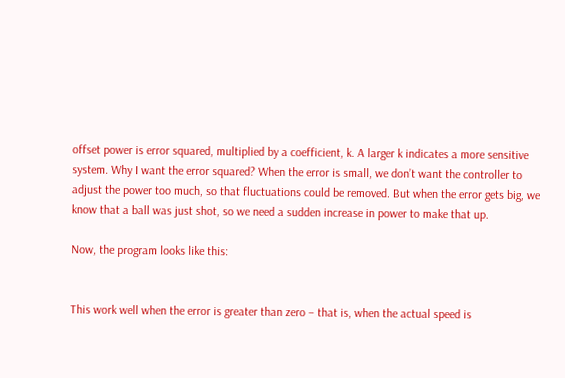offset power is error squared, multiplied by a coefficient, k. A larger k indicates a more sensitive system. Why I want the error squared? When the error is small, we don’t want the controller to adjust the power too much, so that fluctuations could be removed. But when the error gets big, we know that a ball was just shot, so we need a sudden increase in power to make that up.

Now, the program looks like this:


This work well when the error is greater than zero – that is, when the actual speed is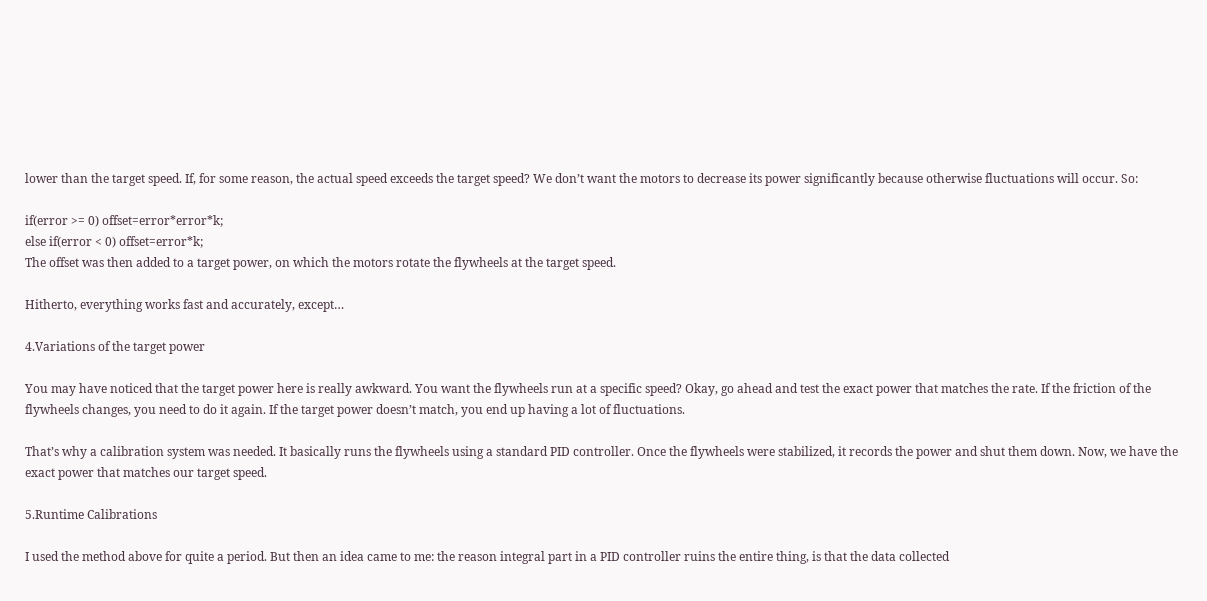lower than the target speed. If, for some reason, the actual speed exceeds the target speed? We don’t want the motors to decrease its power significantly because otherwise fluctuations will occur. So:

if(error >= 0) offset=error*error*k;
else if(error < 0) offset=error*k;
The offset was then added to a target power, on which the motors rotate the flywheels at the target speed.

Hitherto, everything works fast and accurately, except…

4.Variations of the target power

You may have noticed that the target power here is really awkward. You want the flywheels run at a specific speed? Okay, go ahead and test the exact power that matches the rate. If the friction of the flywheels changes, you need to do it again. If the target power doesn’t match, you end up having a lot of fluctuations.

That’s why a calibration system was needed. It basically runs the flywheels using a standard PID controller. Once the flywheels were stabilized, it records the power and shut them down. Now, we have the exact power that matches our target speed.

5.Runtime Calibrations

I used the method above for quite a period. But then an idea came to me: the reason integral part in a PID controller ruins the entire thing, is that the data collected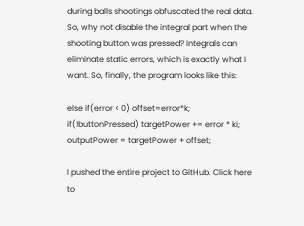during balls shootings obfuscated the real data. So, why not disable the integral part when the shooting button was pressed? Integrals can eliminate static errors, which is exactly what I want. So, finally, the program looks like this:

else if(error < 0) offset=error*k;
if(!buttonPressed) targetPower += error * ki;
outputPower = targetPower + offset;

I pushed the entire project to GitHub. Click here to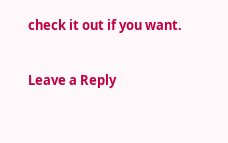check it out if you want.

Leave a Reply